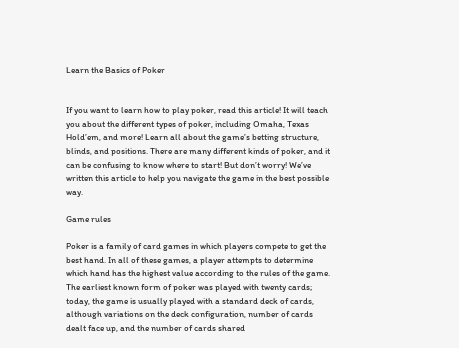Learn the Basics of Poker


If you want to learn how to play poker, read this article! It will teach you about the different types of poker, including Omaha, Texas Hold’em, and more! Learn all about the game’s betting structure, blinds, and positions. There are many different kinds of poker, and it can be confusing to know where to start! But don’t worry! We’ve written this article to help you navigate the game in the best possible way.

Game rules

Poker is a family of card games in which players compete to get the best hand. In all of these games, a player attempts to determine which hand has the highest value according to the rules of the game. The earliest known form of poker was played with twenty cards; today, the game is usually played with a standard deck of cards, although variations on the deck configuration, number of cards dealt face up, and the number of cards shared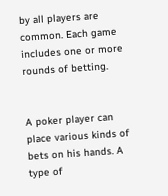by all players are common. Each game includes one or more rounds of betting.


A poker player can place various kinds of bets on his hands. A type of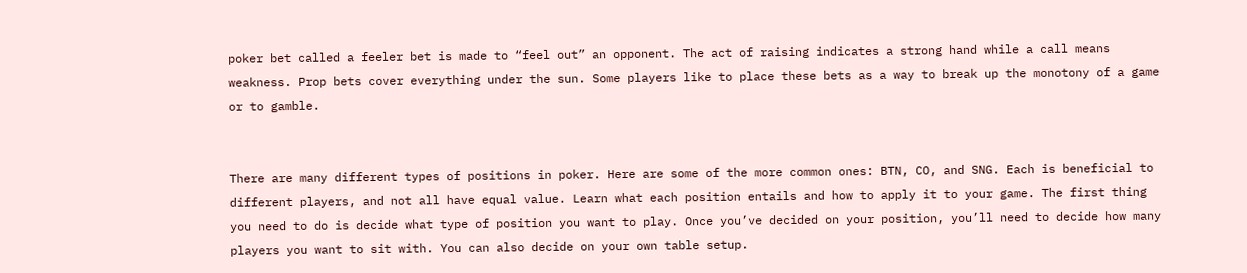poker bet called a feeler bet is made to “feel out” an opponent. The act of raising indicates a strong hand while a call means weakness. Prop bets cover everything under the sun. Some players like to place these bets as a way to break up the monotony of a game or to gamble.


There are many different types of positions in poker. Here are some of the more common ones: BTN, CO, and SNG. Each is beneficial to different players, and not all have equal value. Learn what each position entails and how to apply it to your game. The first thing you need to do is decide what type of position you want to play. Once you’ve decided on your position, you’ll need to decide how many players you want to sit with. You can also decide on your own table setup.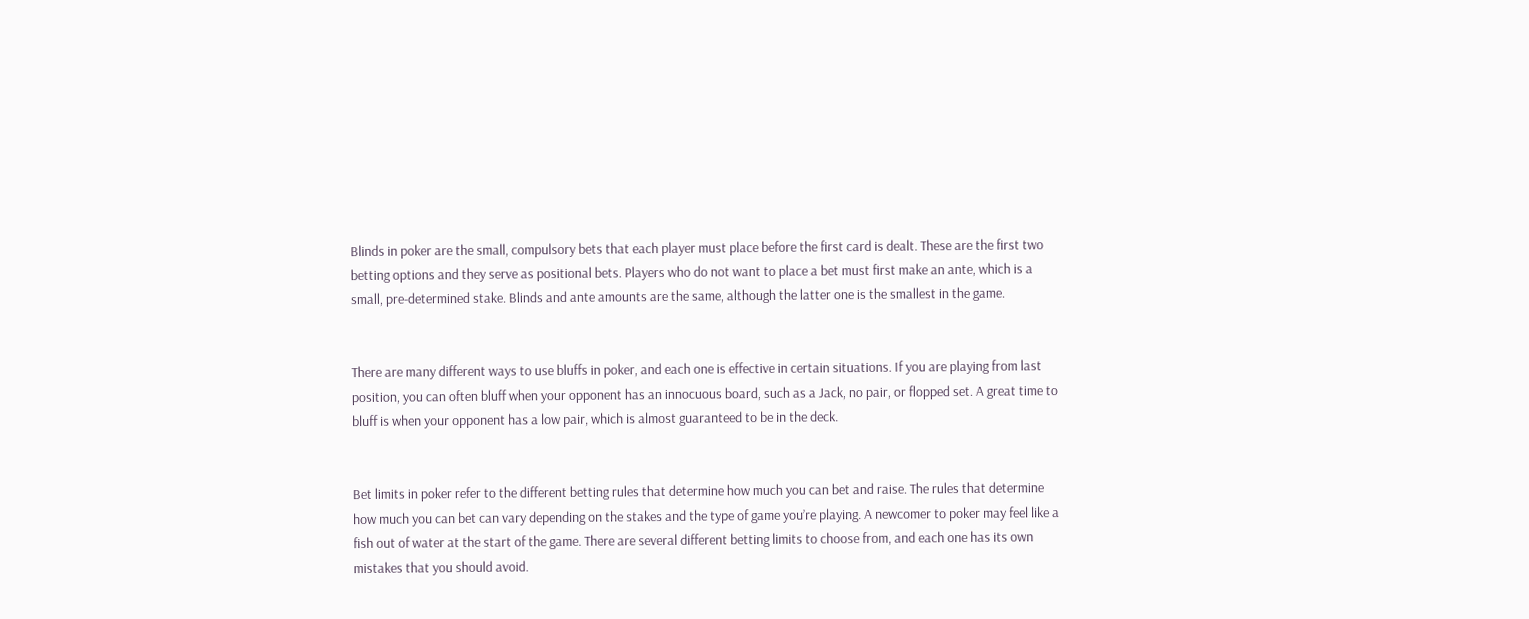Blinds in poker are the small, compulsory bets that each player must place before the first card is dealt. These are the first two betting options and they serve as positional bets. Players who do not want to place a bet must first make an ante, which is a small, pre-determined stake. Blinds and ante amounts are the same, although the latter one is the smallest in the game.


There are many different ways to use bluffs in poker, and each one is effective in certain situations. If you are playing from last position, you can often bluff when your opponent has an innocuous board, such as a Jack, no pair, or flopped set. A great time to bluff is when your opponent has a low pair, which is almost guaranteed to be in the deck.


Bet limits in poker refer to the different betting rules that determine how much you can bet and raise. The rules that determine how much you can bet can vary depending on the stakes and the type of game you’re playing. A newcomer to poker may feel like a fish out of water at the start of the game. There are several different betting limits to choose from, and each one has its own mistakes that you should avoid.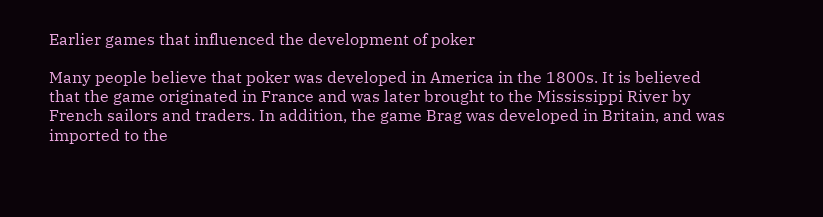Earlier games that influenced the development of poker

Many people believe that poker was developed in America in the 1800s. It is believed that the game originated in France and was later brought to the Mississippi River by French sailors and traders. In addition, the game Brag was developed in Britain, and was imported to the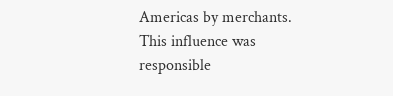Americas by merchants. This influence was responsible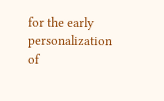for the early personalization of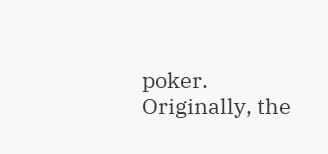poker. Originally, the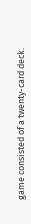game consisted of a twenty-card deck.